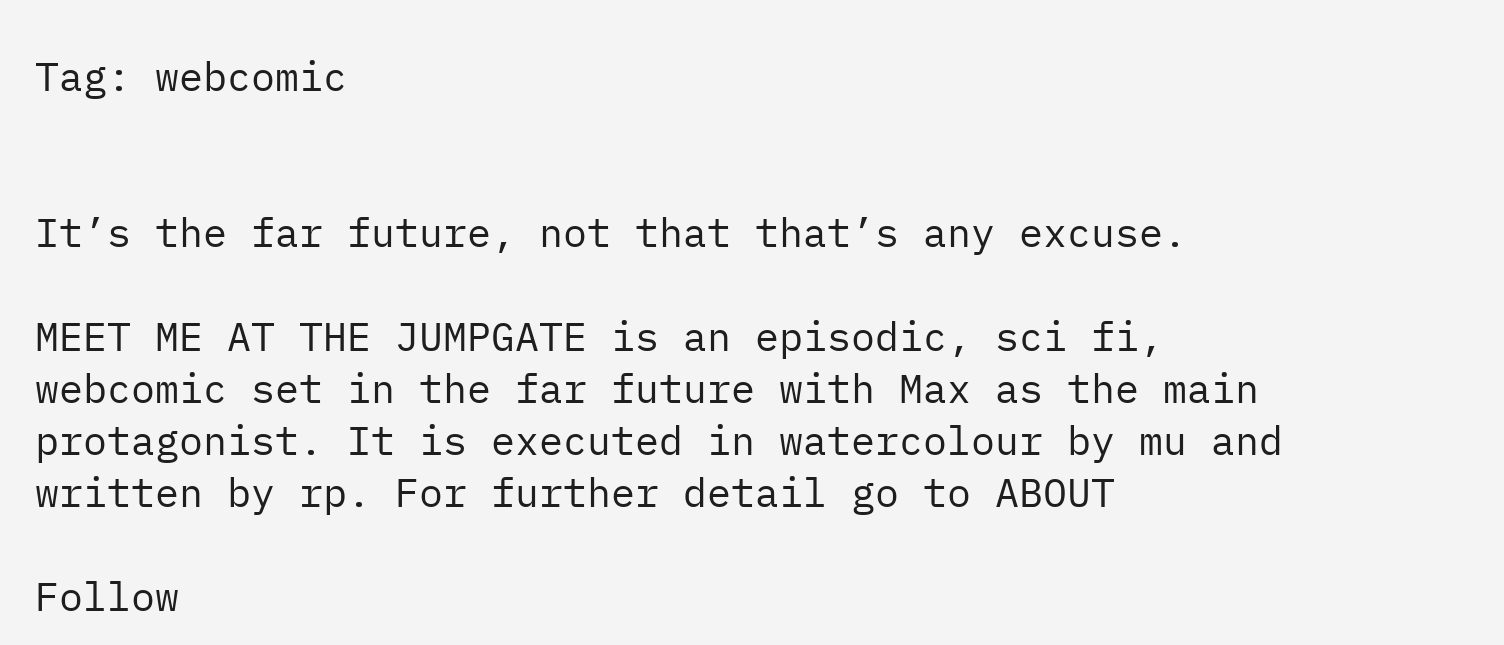Tag: webcomic


It’s the far future, not that that’s any excuse.

MEET ME AT THE JUMPGATE is an episodic, sci fi, webcomic set in the far future with Max as the main protagonist. It is executed in watercolour by mu and written by rp. For further detail go to ABOUT

Follow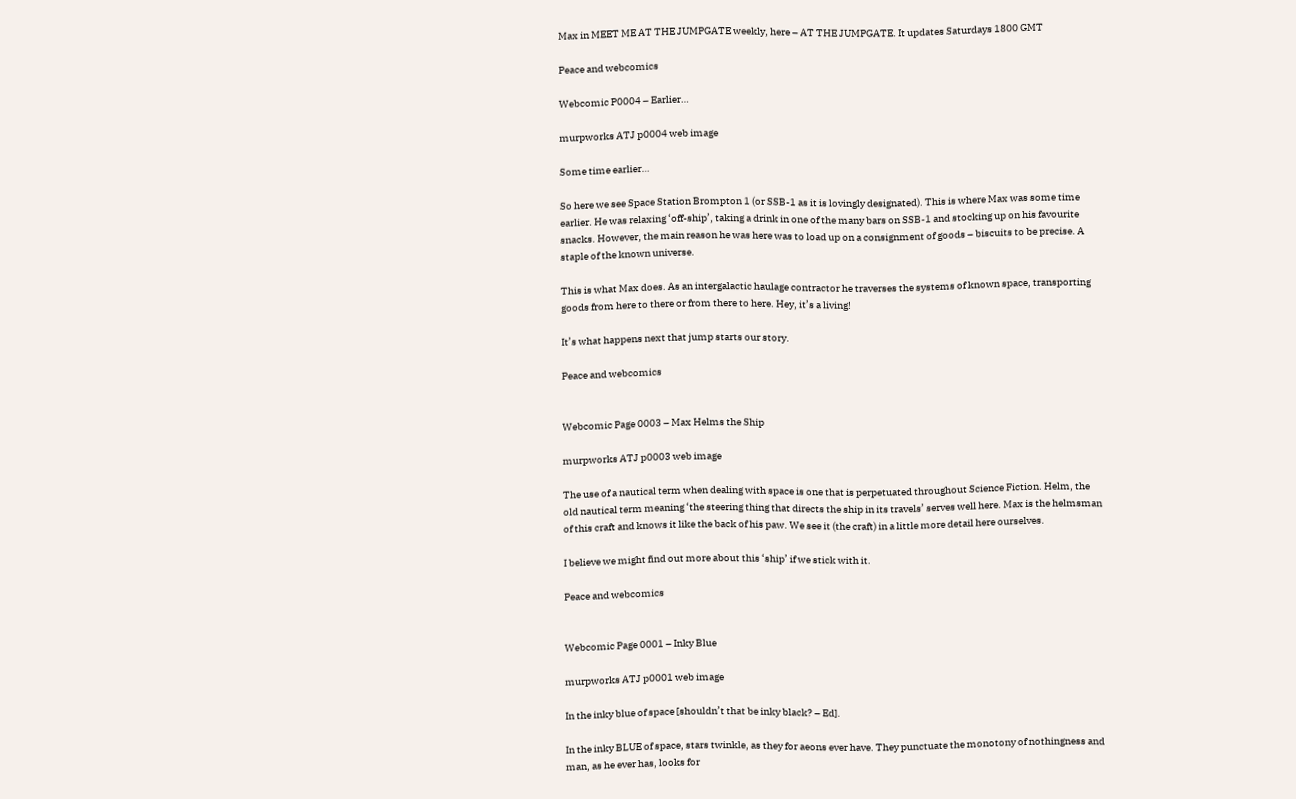Max in MEET ME AT THE JUMPGATE weekly, here – AT THE JUMPGATE. It updates Saturdays 1800 GMT

Peace and webcomics

Webcomic P0004 – Earlier…

murpworks ATJ p0004 web image

Some time earlier…

So here we see Space Station Brompton 1 (or SSB-1 as it is lovingly designated). This is where Max was some time earlier. He was relaxing ‘off-ship’, taking a drink in one of the many bars on SSB-1 and stocking up on his favourite snacks. However, the main reason he was here was to load up on a consignment of goods – biscuits to be precise. A staple of the known universe.

This is what Max does. As an intergalactic haulage contractor he traverses the systems of known space, transporting goods from here to there or from there to here. Hey, it’s a living!

It’s what happens next that jump starts our story.

Peace and webcomics


Webcomic Page 0003 – Max Helms the Ship

murpworks ATJ p0003 web image

The use of a nautical term when dealing with space is one that is perpetuated throughout Science Fiction. Helm, the old nautical term meaning ‘the steering thing that directs the ship in its travels’ serves well here. Max is the helmsman of this craft and knows it like the back of his paw. We see it (the craft) in a little more detail here ourselves.

I believe we might find out more about this ‘ship’ if we stick with it.

Peace and webcomics


Webcomic Page 0001 – Inky Blue

murpworks ATJ p0001 web image

In the inky blue of space [shouldn’t that be inky black? – Ed].

In the inky BLUE of space, stars twinkle, as they for aeons ever have. They punctuate the monotony of nothingness and man, as he ever has, looks for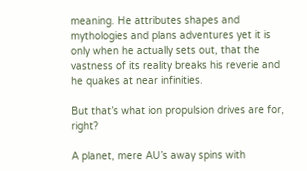meaning. He attributes shapes and mythologies and plans adventures yet it is only when he actually sets out, that the vastness of its reality breaks his reverie and he quakes at near infinities.

But that’s what ion propulsion drives are for, right?

A planet, mere AU’s away spins with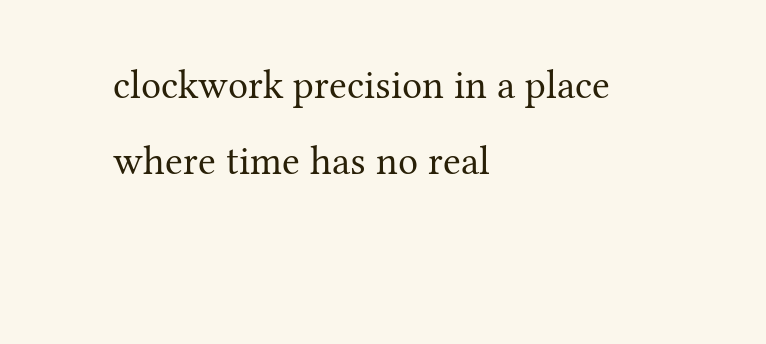clockwork precision in a place where time has no real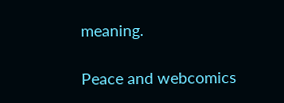meaning.

Peace and webcomics